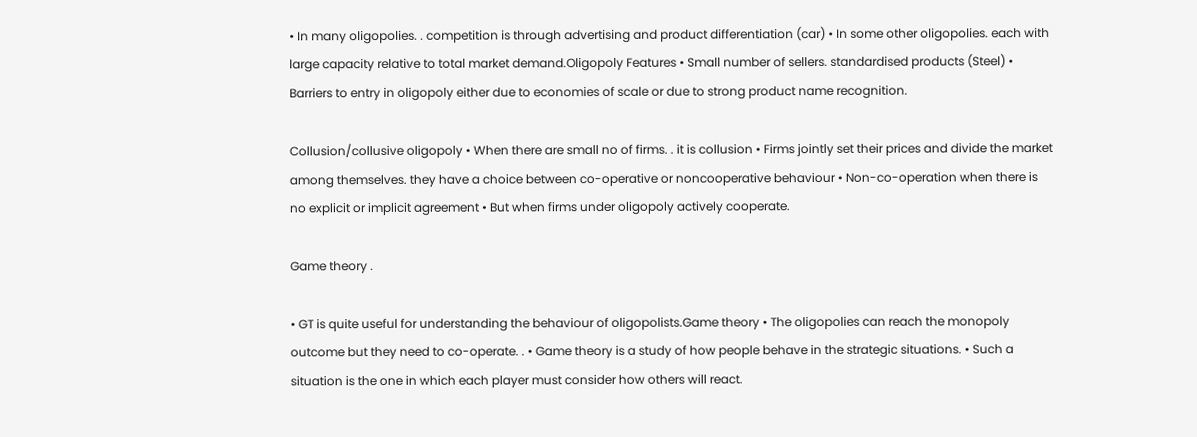• In many oligopolies. . competition is through advertising and product differentiation (car) • In some other oligopolies. each with large capacity relative to total market demand.Oligopoly Features • Small number of sellers. standardised products (Steel) • Barriers to entry in oligopoly either due to economies of scale or due to strong product name recognition.

Collusion/collusive oligopoly • When there are small no of firms. . it is collusion • Firms jointly set their prices and divide the market among themselves. they have a choice between co-operative or noncooperative behaviour • Non-co-operation when there is no explicit or implicit agreement • But when firms under oligopoly actively cooperate.

Game theory .

• GT is quite useful for understanding the behaviour of oligopolists.Game theory • The oligopolies can reach the monopoly outcome but they need to co-operate. . • Game theory is a study of how people behave in the strategic situations. • Such a situation is the one in which each player must consider how others will react.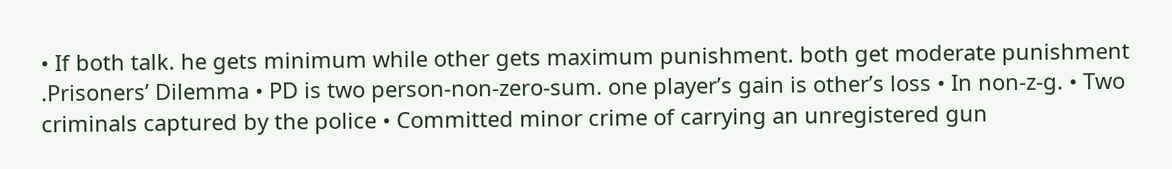• If both talk. he gets minimum while other gets maximum punishment. both get moderate punishment .Prisoners’ Dilemma • PD is two person-non-zero-sum. one player’s gain is other’s loss • In non-z-g. • Two criminals captured by the police • Committed minor crime of carrying an unregistered gun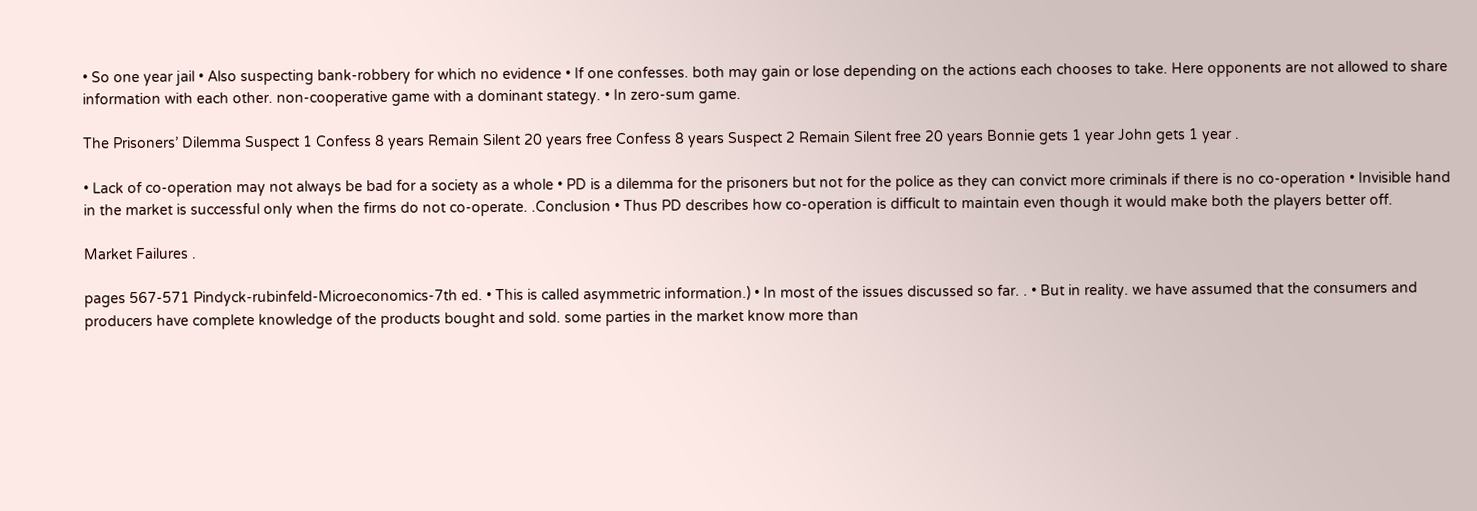• So one year jail • Also suspecting bank-robbery for which no evidence • If one confesses. both may gain or lose depending on the actions each chooses to take. Here opponents are not allowed to share information with each other. non-cooperative game with a dominant stategy. • In zero-sum game.

The Prisoners’ Dilemma Suspect 1 Confess 8 years Remain Silent 20 years free Confess 8 years Suspect 2 Remain Silent free 20 years Bonnie gets 1 year John gets 1 year .

• Lack of co-operation may not always be bad for a society as a whole • PD is a dilemma for the prisoners but not for the police as they can convict more criminals if there is no co-operation • Invisible hand in the market is successful only when the firms do not co-operate. .Conclusion • Thus PD describes how co-operation is difficult to maintain even though it would make both the players better off.

Market Failures .

pages 567-571 Pindyck-rubinfeld-Microeconomics-7th ed. • This is called asymmetric information.) • In most of the issues discussed so far. . • But in reality. we have assumed that the consumers and producers have complete knowledge of the products bought and sold. some parties in the market know more than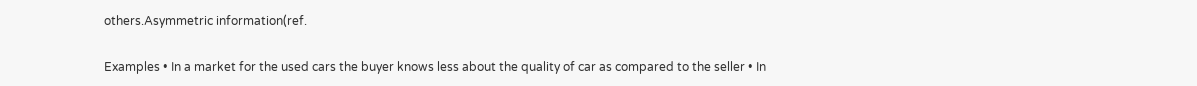others.Asymmetric information(ref.

Examples • In a market for the used cars the buyer knows less about the quality of car as compared to the seller • In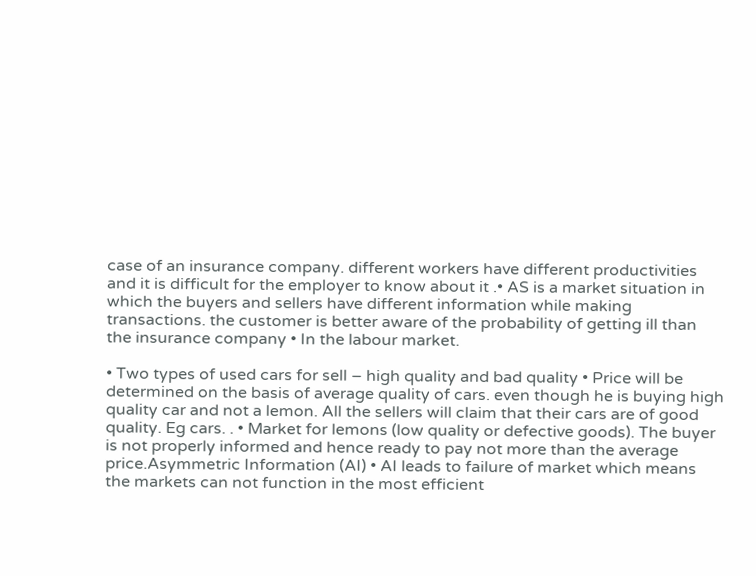case of an insurance company. different workers have different productivities and it is difficult for the employer to know about it .• AS is a market situation in which the buyers and sellers have different information while making transactions. the customer is better aware of the probability of getting ill than the insurance company • In the labour market.

• Two types of used cars for sell – high quality and bad quality • Price will be determined on the basis of average quality of cars. even though he is buying high quality car and not a lemon. All the sellers will claim that their cars are of good quality. Eg cars. . • Market for lemons (low quality or defective goods). The buyer is not properly informed and hence ready to pay not more than the average price.Asymmetric Information (AI) • AI leads to failure of market which means the markets can not function in the most efficient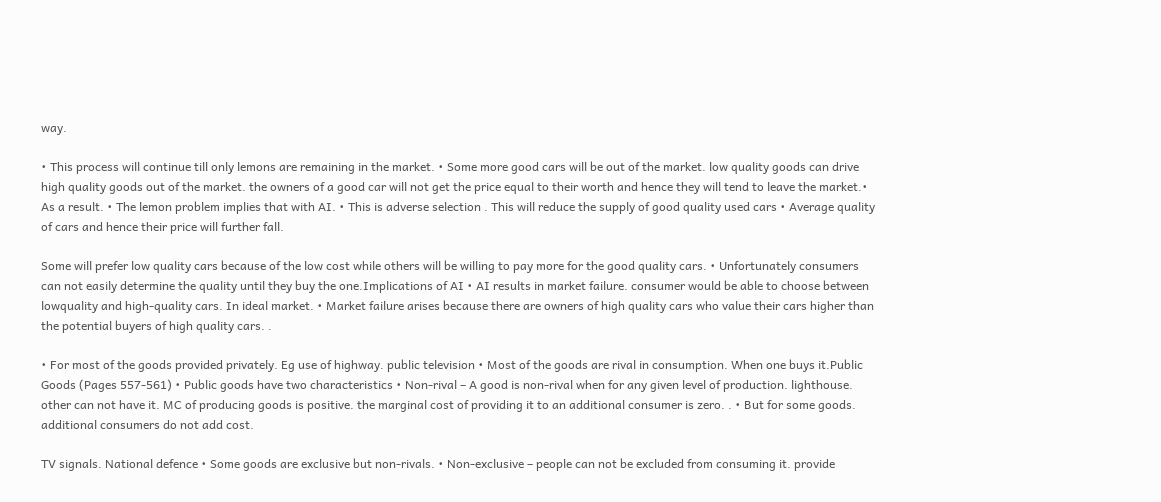way.

• This process will continue till only lemons are remaining in the market. • Some more good cars will be out of the market. low quality goods can drive high quality goods out of the market. the owners of a good car will not get the price equal to their worth and hence they will tend to leave the market.• As a result. • The lemon problem implies that with AI. • This is adverse selection . This will reduce the supply of good quality used cars • Average quality of cars and hence their price will further fall.

Some will prefer low quality cars because of the low cost while others will be willing to pay more for the good quality cars. • Unfortunately consumers can not easily determine the quality until they buy the one.Implications of AI • AI results in market failure. consumer would be able to choose between lowquality and high-quality cars. In ideal market. • Market failure arises because there are owners of high quality cars who value their cars higher than the potential buyers of high quality cars. .

• For most of the goods provided privately. Eg use of highway. public television • Most of the goods are rival in consumption. When one buys it.Public Goods (Pages 557-561) • Public goods have two characteristics • Non-rival – A good is non-rival when for any given level of production. lighthouse. other can not have it. MC of producing goods is positive. the marginal cost of providing it to an additional consumer is zero. . • But for some goods. additional consumers do not add cost.

TV signals. National defence • Some goods are exclusive but non-rivals. • Non-exclusive – people can not be excluded from consuming it. provide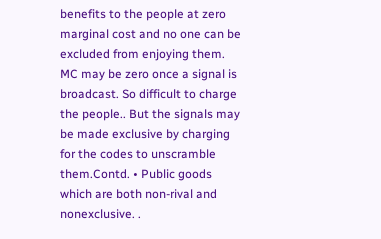benefits to the people at zero marginal cost and no one can be excluded from enjoying them. MC may be zero once a signal is broadcast. So difficult to charge the people.. But the signals may be made exclusive by charging for the codes to unscramble them.Contd. • Public goods which are both non-rival and nonexclusive. .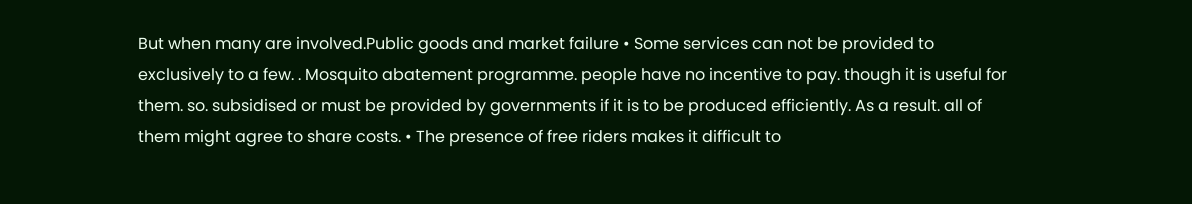But when many are involved.Public goods and market failure • Some services can not be provided to exclusively to a few. . Mosquito abatement programme. people have no incentive to pay. though it is useful for them. so. subsidised or must be provided by governments if it is to be produced efficiently. As a result. all of them might agree to share costs. • The presence of free riders makes it difficult to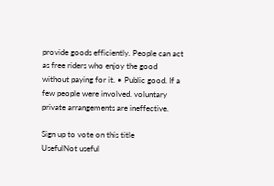provide goods efficiently. People can act as free riders who enjoy the good without paying for it. • Public good. If a few people were involved. voluntary private arrangements are ineffective.

Sign up to vote on this title
UsefulNot useful